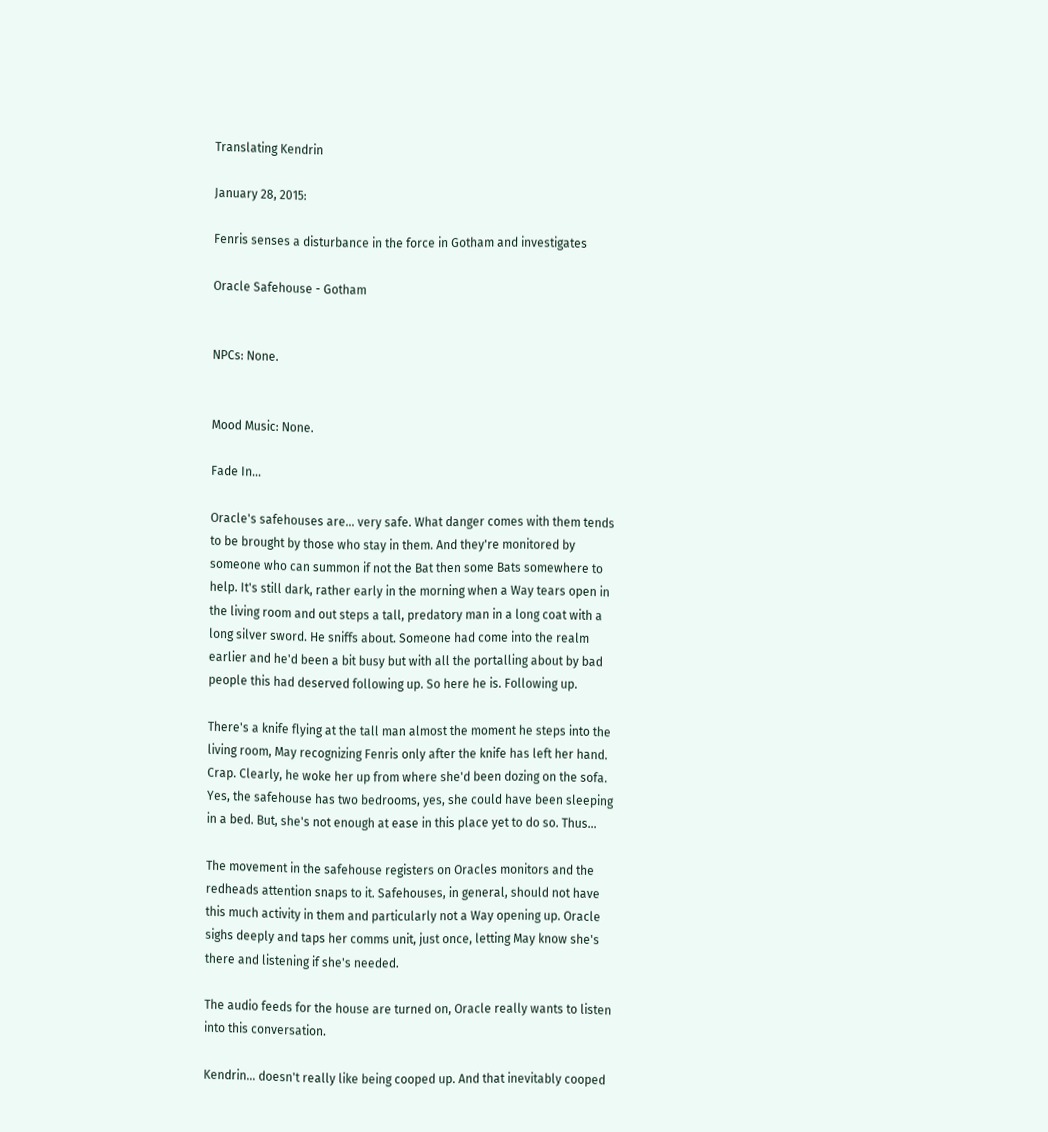Translating Kendrin

January 28, 2015:

Fenris senses a disturbance in the force in Gotham and investigates

Oracle Safehouse - Gotham


NPCs: None.


Mood Music: None.

Fade In…

Oracle's safehouses are… very safe. What danger comes with them tends to be brought by those who stay in them. And they're monitored by someone who can summon if not the Bat then some Bats somewhere to help. It's still dark, rather early in the morning when a Way tears open in the living room and out steps a tall, predatory man in a long coat with a long silver sword. He sniffs about. Someone had come into the realm earlier and he'd been a bit busy but with all the portalling about by bad people this had deserved following up. So here he is. Following up.

There's a knife flying at the tall man almost the moment he steps into the living room, May recognizing Fenris only after the knife has left her hand. Crap. Clearly, he woke her up from where she'd been dozing on the sofa. Yes, the safehouse has two bedrooms, yes, she could have been sleeping in a bed. But, she's not enough at ease in this place yet to do so. Thus…

The movement in the safehouse registers on Oracles monitors and the redheads attention snaps to it. Safehouses, in general, should not have this much activity in them and particularly not a Way opening up. Oracle sighs deeply and taps her comms unit, just once, letting May know she's there and listening if she's needed.

The audio feeds for the house are turned on, Oracle really wants to listen into this conversation.

Kendrin… doesn't really like being cooped up. And that inevitably cooped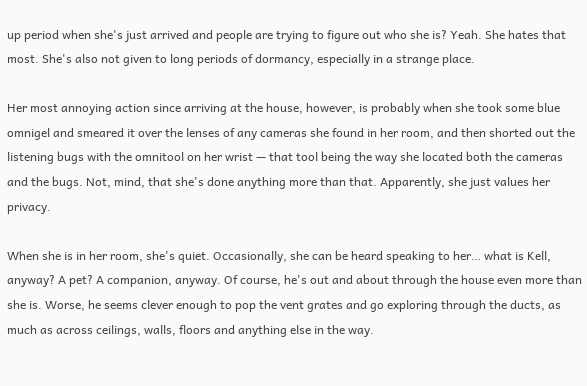up period when she's just arrived and people are trying to figure out who she is? Yeah. She hates that most. She's also not given to long periods of dormancy, especially in a strange place.

Her most annoying action since arriving at the house, however, is probably when she took some blue omnigel and smeared it over the lenses of any cameras she found in her room, and then shorted out the listening bugs with the omnitool on her wrist — that tool being the way she located both the cameras and the bugs. Not, mind, that she's done anything more than that. Apparently, she just values her privacy.

When she is in her room, she's quiet. Occasionally, she can be heard speaking to her… what is Kell, anyway? A pet? A companion, anyway. Of course, he's out and about through the house even more than she is. Worse, he seems clever enough to pop the vent grates and go exploring through the ducts, as much as across ceilings, walls, floors and anything else in the way.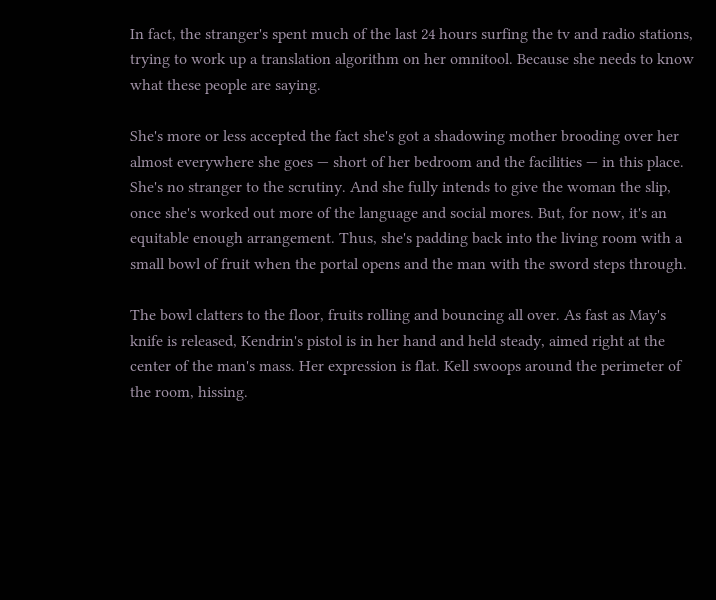In fact, the stranger's spent much of the last 24 hours surfing the tv and radio stations, trying to work up a translation algorithm on her omnitool. Because she needs to know what these people are saying.

She's more or less accepted the fact she's got a shadowing mother brooding over her almost everywhere she goes — short of her bedroom and the facilities — in this place. She's no stranger to the scrutiny. And she fully intends to give the woman the slip, once she's worked out more of the language and social mores. But, for now, it's an equitable enough arrangement. Thus, she's padding back into the living room with a small bowl of fruit when the portal opens and the man with the sword steps through.

The bowl clatters to the floor, fruits rolling and bouncing all over. As fast as May's knife is released, Kendrin's pistol is in her hand and held steady, aimed right at the center of the man's mass. Her expression is flat. Kell swoops around the perimeter of the room, hissing.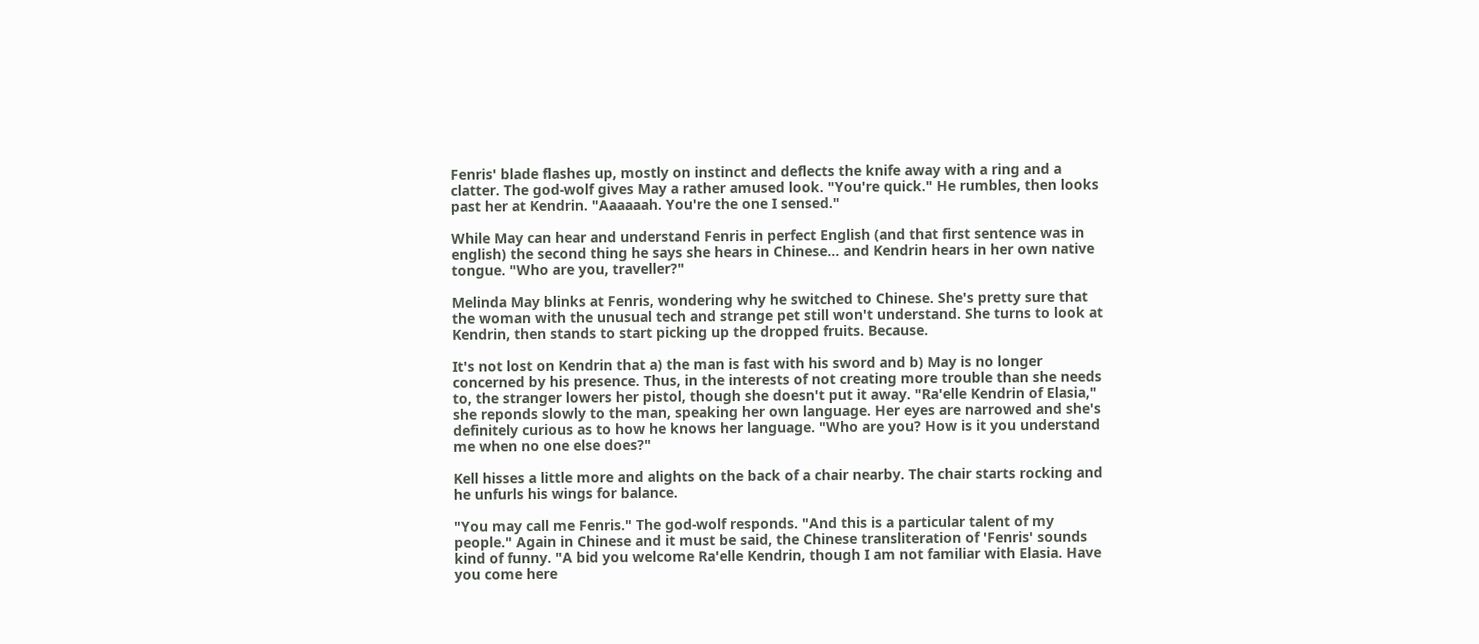Fenris' blade flashes up, mostly on instinct and deflects the knife away with a ring and a clatter. The god-wolf gives May a rather amused look. "You're quick." He rumbles, then looks past her at Kendrin. "Aaaaaah. You're the one I sensed."

While May can hear and understand Fenris in perfect English (and that first sentence was in english) the second thing he says she hears in Chinese… and Kendrin hears in her own native tongue. "Who are you, traveller?"

Melinda May blinks at Fenris, wondering why he switched to Chinese. She's pretty sure that the woman with the unusual tech and strange pet still won't understand. She turns to look at Kendrin, then stands to start picking up the dropped fruits. Because.

It's not lost on Kendrin that a) the man is fast with his sword and b) May is no longer concerned by his presence. Thus, in the interests of not creating more trouble than she needs to, the stranger lowers her pistol, though she doesn't put it away. "Ra'elle Kendrin of Elasia," she reponds slowly to the man, speaking her own language. Her eyes are narrowed and she's definitely curious as to how he knows her language. "Who are you? How is it you understand me when no one else does?"

Kell hisses a little more and alights on the back of a chair nearby. The chair starts rocking and he unfurls his wings for balance.

"You may call me Fenris." The god-wolf responds. "And this is a particular talent of my people." Again in Chinese and it must be said, the Chinese transliteration of 'Fenris' sounds kind of funny. "A bid you welcome Ra'elle Kendrin, though I am not familiar with Elasia. Have you come here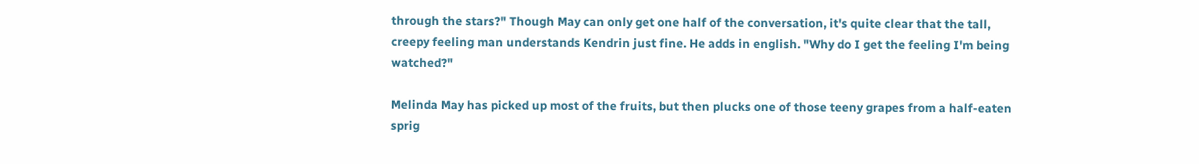through the stars?" Though May can only get one half of the conversation, it's quite clear that the tall, creepy feeling man understands Kendrin just fine. He adds in english. "Why do I get the feeling I'm being watched?"

Melinda May has picked up most of the fruits, but then plucks one of those teeny grapes from a half-eaten sprig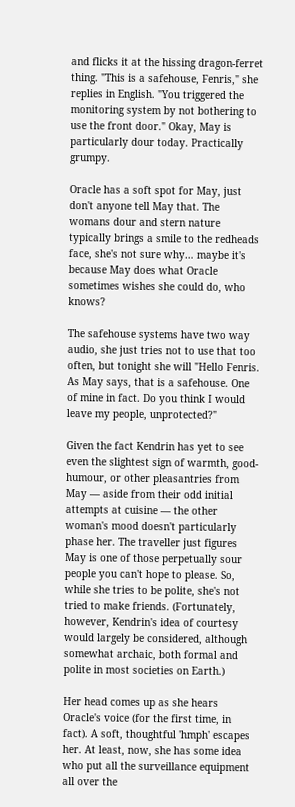and flicks it at the hissing dragon-ferret thing. "This is a safehouse, Fenris," she replies in English. "You triggered the monitoring system by not bothering to use the front door." Okay, May is particularly dour today. Practically grumpy.

Oracle has a soft spot for May, just don't anyone tell May that. The womans dour and stern nature typically brings a smile to the redheads face, she's not sure why… maybe it's because May does what Oracle sometimes wishes she could do, who knows?

The safehouse systems have two way audio, she just tries not to use that too often, but tonight she will "Hello Fenris. As May says, that is a safehouse. One of mine in fact. Do you think I would leave my people, unprotected?"

Given the fact Kendrin has yet to see even the slightest sign of warmth, good-humour, or other pleasantries from May — aside from their odd initial attempts at cuisine — the other woman's mood doesn't particularly phase her. The traveller just figures May is one of those perpetually sour people you can't hope to please. So, while she tries to be polite, she's not tried to make friends. (Fortunately, however, Kendrin's idea of courtesy would largely be considered, although somewhat archaic, both formal and polite in most societies on Earth.)

Her head comes up as she hears Oracle's voice (for the first time, in fact). A soft, thoughtful 'hmph' escapes her. At least, now, she has some idea who put all the surveillance equipment all over the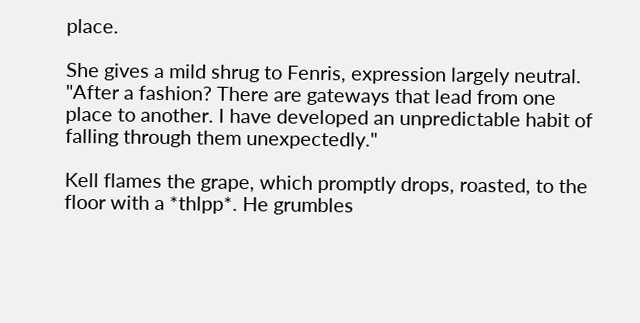place.

She gives a mild shrug to Fenris, expression largely neutral. "After a fashion? There are gateways that lead from one place to another. I have developed an unpredictable habit of falling through them unexpectedly."

Kell flames the grape, which promptly drops, roasted, to the floor with a *thlpp*. He grumbles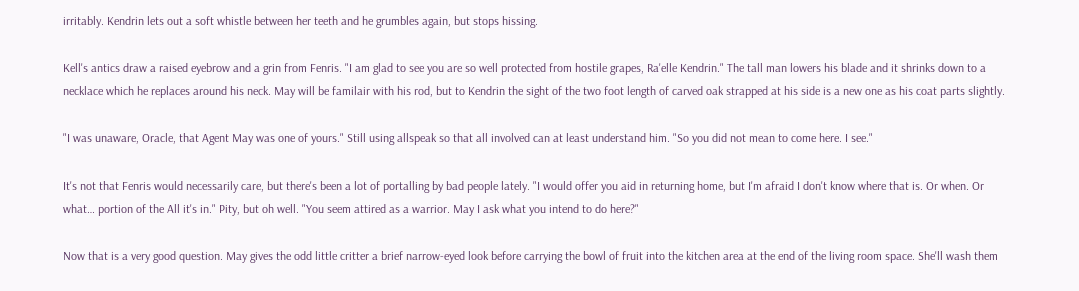irritably. Kendrin lets out a soft whistle between her teeth and he grumbles again, but stops hissing.

Kell's antics draw a raised eyebrow and a grin from Fenris. "I am glad to see you are so well protected from hostile grapes, Ra'elle Kendrin." The tall man lowers his blade and it shrinks down to a necklace which he replaces around his neck. May will be familair with his rod, but to Kendrin the sight of the two foot length of carved oak strapped at his side is a new one as his coat parts slightly.

"I was unaware, Oracle, that Agent May was one of yours." Still using allspeak so that all involved can at least understand him. "So you did not mean to come here. I see."

It's not that Fenris would necessarily care, but there's been a lot of portalling by bad people lately. "I would offer you aid in returning home, but I'm afraid I don't know where that is. Or when. Or what… portion of the All it's in." Pity, but oh well. "You seem attired as a warrior. May I ask what you intend to do here?"

Now that is a very good question. May gives the odd little critter a brief narrow-eyed look before carrying the bowl of fruit into the kitchen area at the end of the living room space. She'll wash them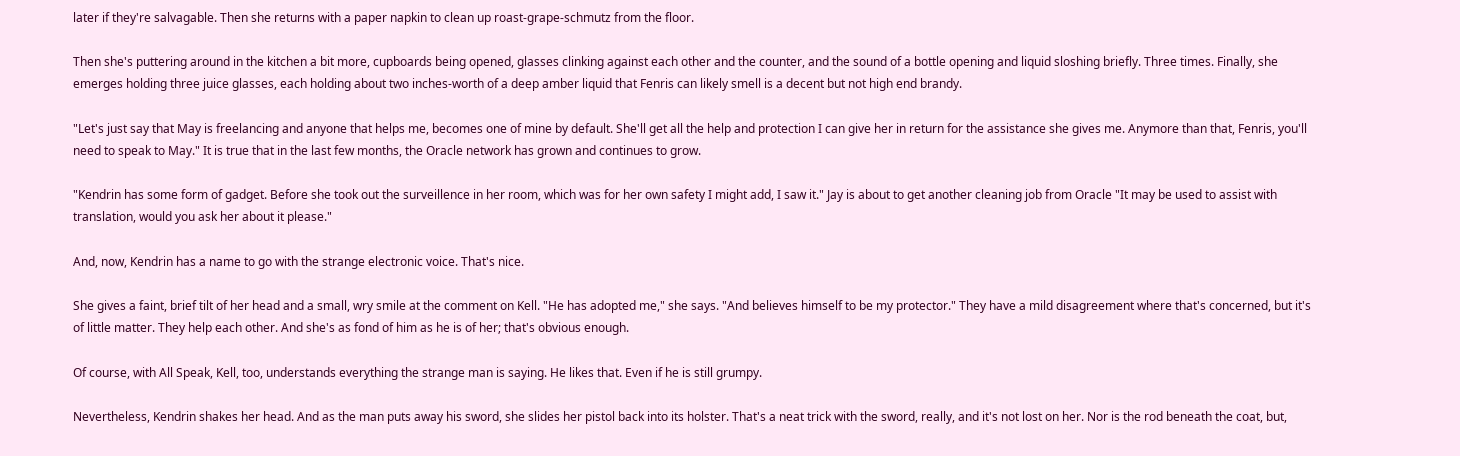later if they're salvagable. Then she returns with a paper napkin to clean up roast-grape-schmutz from the floor.

Then she's puttering around in the kitchen a bit more, cupboards being opened, glasses clinking against each other and the counter, and the sound of a bottle opening and liquid sloshing briefly. Three times. Finally, she emerges holding three juice glasses, each holding about two inches-worth of a deep amber liquid that Fenris can likely smell is a decent but not high end brandy.

"Let's just say that May is freelancing and anyone that helps me, becomes one of mine by default. She'll get all the help and protection I can give her in return for the assistance she gives me. Anymore than that, Fenris, you'll need to speak to May." It is true that in the last few months, the Oracle network has grown and continues to grow.

"Kendrin has some form of gadget. Before she took out the surveillence in her room, which was for her own safety I might add, I saw it." Jay is about to get another cleaning job from Oracle "It may be used to assist with translation, would you ask her about it please."

And, now, Kendrin has a name to go with the strange electronic voice. That's nice.

She gives a faint, brief tilt of her head and a small, wry smile at the comment on Kell. "He has adopted me," she says. "And believes himself to be my protector." They have a mild disagreement where that's concerned, but it's of little matter. They help each other. And she's as fond of him as he is of her; that's obvious enough.

Of course, with All Speak, Kell, too, understands everything the strange man is saying. He likes that. Even if he is still grumpy.

Nevertheless, Kendrin shakes her head. And as the man puts away his sword, she slides her pistol back into its holster. That's a neat trick with the sword, really, and it's not lost on her. Nor is the rod beneath the coat, but,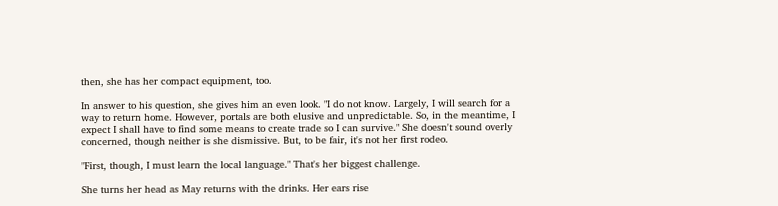then, she has her compact equipment, too.

In answer to his question, she gives him an even look. "I do not know. Largely, I will search for a way to return home. However, portals are both elusive and unpredictable. So, in the meantime, I expect I shall have to find some means to create trade so I can survive." She doesn't sound overly concerned, though neither is she dismissive. But, to be fair, it's not her first rodeo.

"First, though, I must learn the local language." That's her biggest challenge.

She turns her head as May returns with the drinks. Her ears rise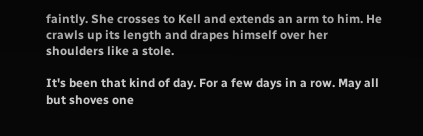faintly. She crosses to Kell and extends an arm to him. He crawls up its length and drapes himself over her shoulders like a stole.

It's been that kind of day. For a few days in a row. May all but shoves one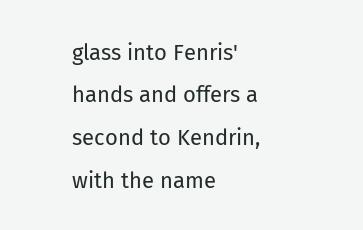glass into Fenris' hands and offers a second to Kendrin, with the name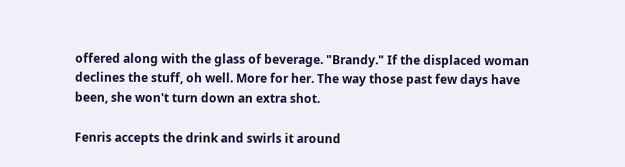offered along with the glass of beverage. "Brandy." If the displaced woman declines the stuff, oh well. More for her. The way those past few days have been, she won't turn down an extra shot.

Fenris accepts the drink and swirls it around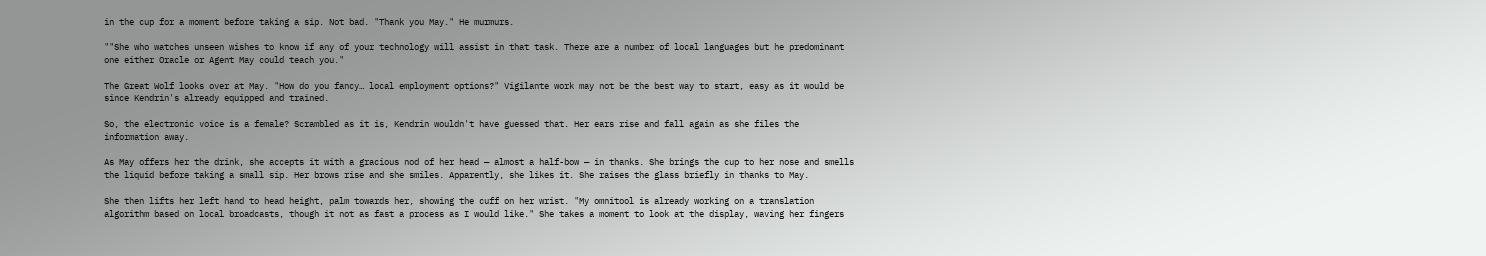in the cup for a moment before taking a sip. Not bad. "Thank you May." He murmurs.

""She who watches unseen wishes to know if any of your technology will assist in that task. There are a number of local languages but he predominant one either Oracle or Agent May could teach you."

The Great Wolf looks over at May. "How do you fancy… local employment options?" Vigilante work may not be the best way to start, easy as it would be since Kendrin's already equipped and trained.

So, the electronic voice is a female? Scrambled as it is, Kendrin wouldn't have guessed that. Her ears rise and fall again as she files the information away.

As May offers her the drink, she accepts it with a gracious nod of her head — almost a half-bow — in thanks. She brings the cup to her nose and smells the liquid before taking a small sip. Her brows rise and she smiles. Apparently, she likes it. She raises the glass briefly in thanks to May.

She then lifts her left hand to head height, palm towards her, showing the cuff on her wrist. "My omnitool is already working on a translation algorithm based on local broadcasts, though it not as fast a process as I would like." She takes a moment to look at the display, waving her fingers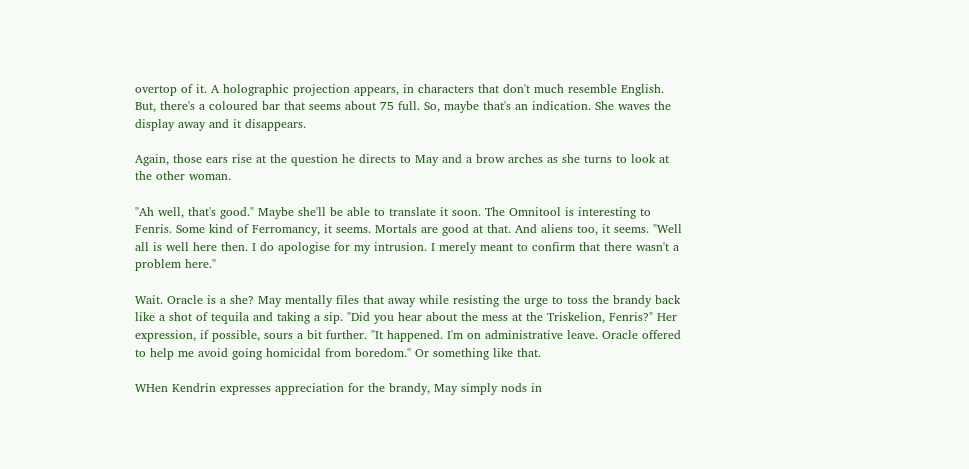overtop of it. A holographic projection appears, in characters that don't much resemble English. But, there's a coloured bar that seems about 75 full. So, maybe that's an indication. She waves the display away and it disappears.

Again, those ears rise at the question he directs to May and a brow arches as she turns to look at the other woman.

"Ah well, that's good." Maybe she'll be able to translate it soon. The Omnitool is interesting to Fenris. Some kind of Ferromancy, it seems. Mortals are good at that. And aliens too, it seems. "Well all is well here then. I do apologise for my intrusion. I merely meant to confirm that there wasn't a problem here."

Wait. Oracle is a she? May mentally files that away while resisting the urge to toss the brandy back like a shot of tequila and taking a sip. "Did you hear about the mess at the Triskelion, Fenris?" Her expression, if possible, sours a bit further. "It happened. I'm on administrative leave. Oracle offered to help me avoid going homicidal from boredom." Or something like that.

WHen Kendrin expresses appreciation for the brandy, May simply nods in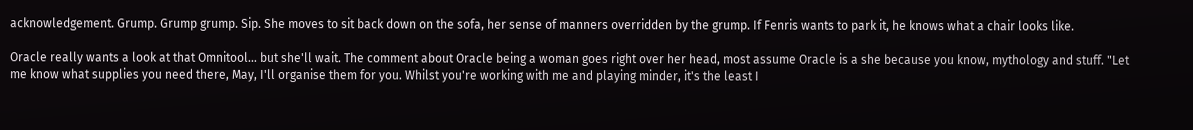acknowledgement. Grump. Grump grump. Sip. She moves to sit back down on the sofa, her sense of manners overridden by the grump. If Fenris wants to park it, he knows what a chair looks like.

Oracle really wants a look at that Omnitool… but she'll wait. The comment about Oracle being a woman goes right over her head, most assume Oracle is a she because you know, mythology and stuff. "Let me know what supplies you need there, May, I'll organise them for you. Whilst you're working with me and playing minder, it's the least I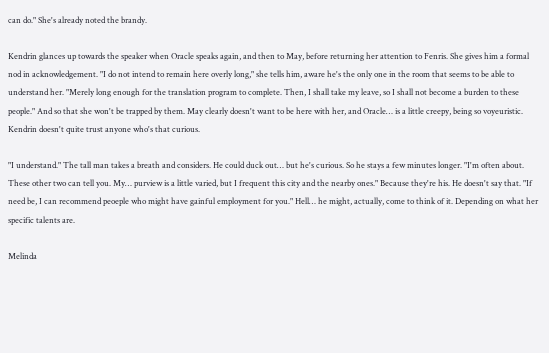can do." She's already noted the brandy.

Kendrin glances up towards the speaker when Oracle speaks again, and then to May, before returning her attention to Fenris. She gives him a formal nod in acknowledgement. "I do not intend to remain here overly long," she tells him, aware he's the only one in the room that seems to be able to understand her. "Merely long enough for the translation program to complete. Then, I shall take my leave, so I shall not become a burden to these people." And so that she won't be trapped by them. May clearly doesn't want to be here with her, and Oracle… is a little creepy, being so voyeuristic. Kendrin doesn't quite trust anyone who's that curious.

"I understand." The tall man takes a breath and considers. He could duck out… but he's curious. So he stays a few minutes longer. "I'm often about. These other two can tell you. My… purview is a little varied, but I frequent this city and the nearby ones." Because they're his. He doesn't say that. "If need be, I can recommend peoeple who might have gainful employment for you." Hell… he might, actually, come to think of it. Depending on what her specific talents are.

Melinda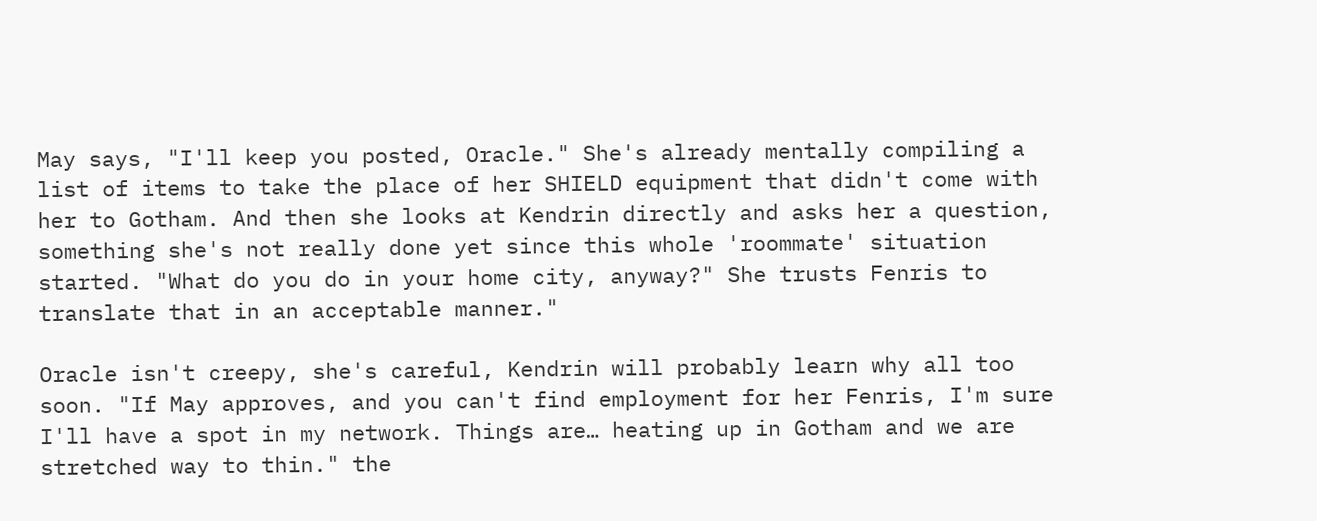May says, "I'll keep you posted, Oracle." She's already mentally compiling a list of items to take the place of her SHIELD equipment that didn't come with her to Gotham. And then she looks at Kendrin directly and asks her a question, something she's not really done yet since this whole 'roommate' situation started. "What do you do in your home city, anyway?" She trusts Fenris to translate that in an acceptable manner."

Oracle isn't creepy, she's careful, Kendrin will probably learn why all too soon. "If May approves, and you can't find employment for her Fenris, I'm sure I'll have a spot in my network. Things are… heating up in Gotham and we are stretched way to thin." the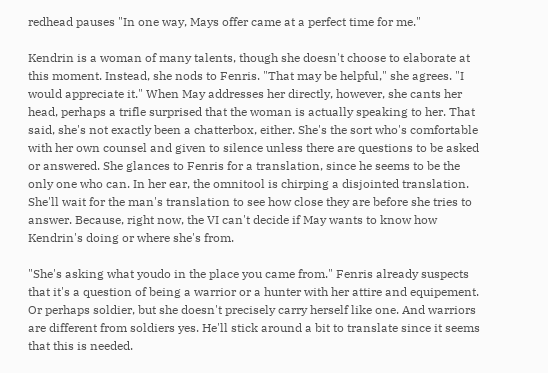redhead pauses "In one way, Mays offer came at a perfect time for me."

Kendrin is a woman of many talents, though she doesn't choose to elaborate at this moment. Instead, she nods to Fenris. "That may be helpful," she agrees. "I would appreciate it." When May addresses her directly, however, she cants her head, perhaps a trifle surprised that the woman is actually speaking to her. That said, she's not exactly been a chatterbox, either. She's the sort who's comfortable with her own counsel and given to silence unless there are questions to be asked or answered. She glances to Fenris for a translation, since he seems to be the only one who can. In her ear, the omnitool is chirping a disjointed translation. She'll wait for the man's translation to see how close they are before she tries to answer. Because, right now, the VI can't decide if May wants to know how Kendrin's doing or where she's from.

"She's asking what youdo in the place you came from." Fenris already suspects that it's a question of being a warrior or a hunter with her attire and equipement. Or perhaps soldier, but she doesn't precisely carry herself like one. And warriors are different from soldiers yes. He'll stick around a bit to translate since it seems that this is needed.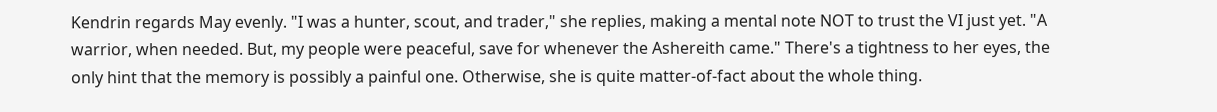Kendrin regards May evenly. "I was a hunter, scout, and trader," she replies, making a mental note NOT to trust the VI just yet. "A warrior, when needed. But, my people were peaceful, save for whenever the Ashereith came." There's a tightness to her eyes, the only hint that the memory is possibly a painful one. Otherwise, she is quite matter-of-fact about the whole thing.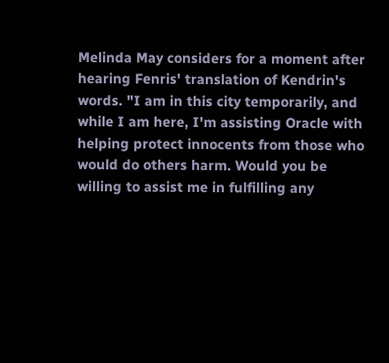Melinda May considers for a moment after hearing Fenris' translation of Kendrin's words. "I am in this city temporarily, and while I am here, I'm assisting Oracle with helping protect innocents from those who would do others harm. Would you be willing to assist me in fulfilling any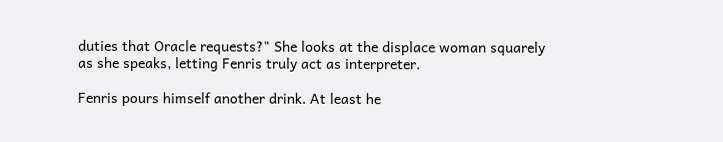duties that Oracle requests?" She looks at the displace woman squarely as she speaks, letting Fenris truly act as interpreter.

Fenris pours himself another drink. At least he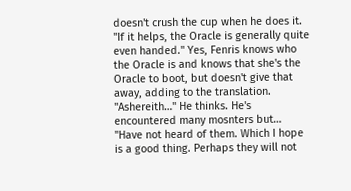doesn't crush the cup when he does it. "If it helps, the Oracle is generally quite even handed." Yes, Fenris knows who the Oracle is and knows that she's the Oracle to boot, but doesn't give that away, adding to the translation. "Ashereith…" He thinks. He's encountered many mosnters but… "Have not heard of them. Which I hope is a good thing. Perhaps they will not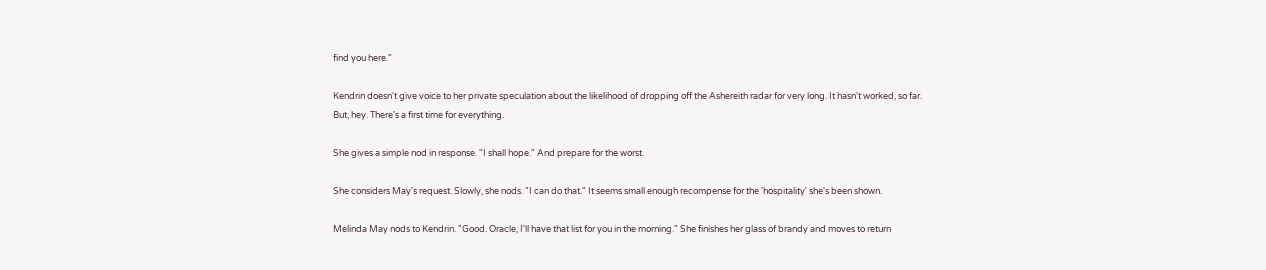find you here."

Kendrin doesn't give voice to her private speculation about the likelihood of dropping off the Ashereith radar for very long. It hasn't worked, so far. But, hey. There's a first time for everything.

She gives a simple nod in response. "I shall hope." And prepare for the worst.

She considers May's request. Slowly, she nods. "I can do that." It seems small enough recompense for the 'hospitality' she's been shown.

Melinda May nods to Kendrin. "Good. Oracle, I'll have that list for you in the morning." She finishes her glass of brandy and moves to return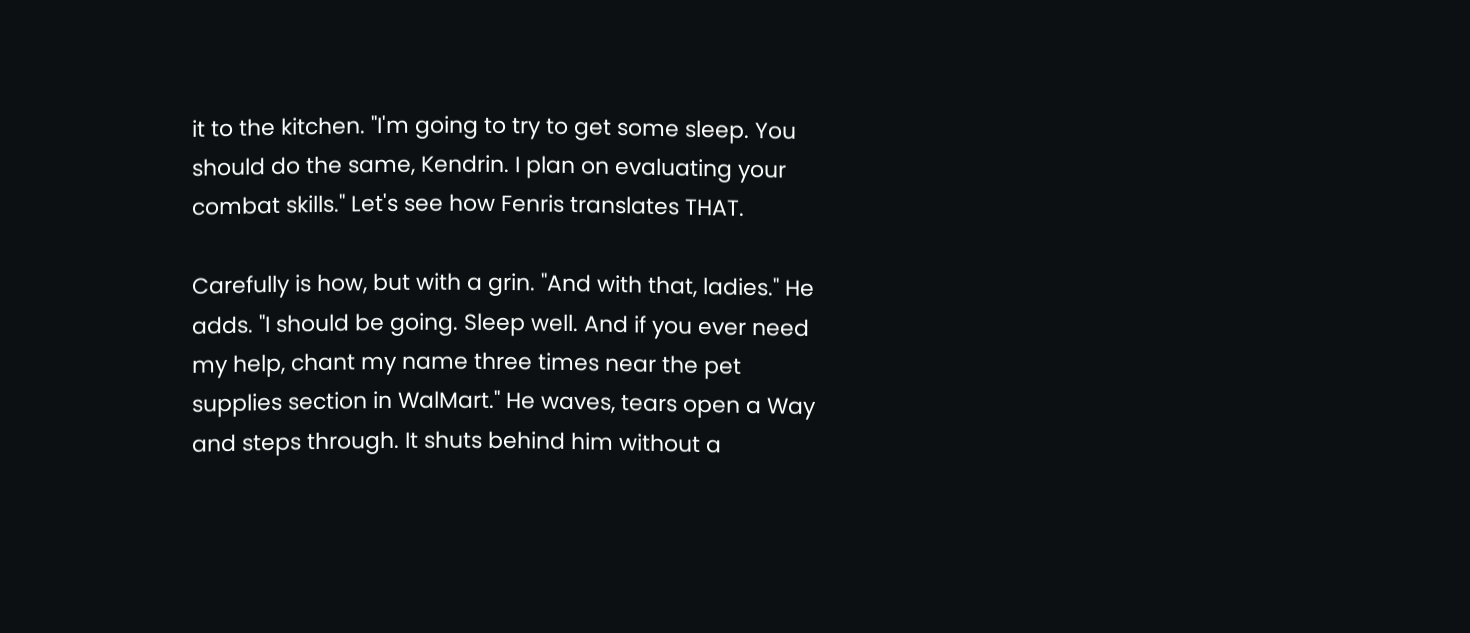it to the kitchen. "I'm going to try to get some sleep. You should do the same, Kendrin. I plan on evaluating your combat skills." Let's see how Fenris translates THAT.

Carefully is how, but with a grin. "And with that, ladies." He adds. "I should be going. Sleep well. And if you ever need my help, chant my name three times near the pet supplies section in WalMart." He waves, tears open a Way and steps through. It shuts behind him without a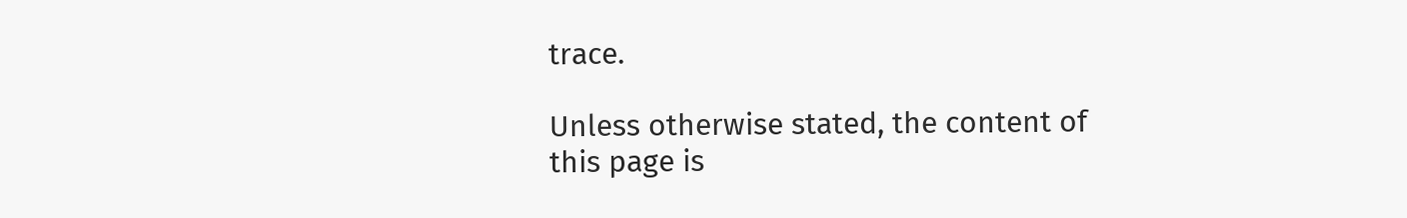trace.

Unless otherwise stated, the content of this page is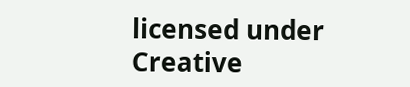licensed under Creative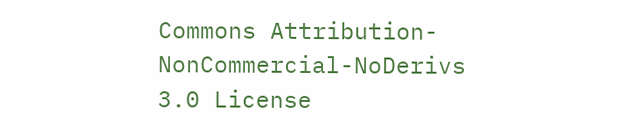Commons Attribution-NonCommercial-NoDerivs 3.0 License